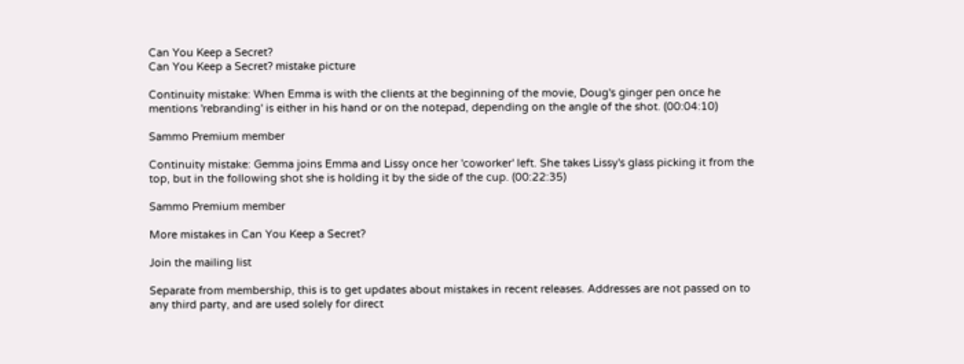Can You Keep a Secret?
Can You Keep a Secret? mistake picture

Continuity mistake: When Emma is with the clients at the beginning of the movie, Doug's ginger pen once he mentions 'rebranding' is either in his hand or on the notepad, depending on the angle of the shot. (00:04:10)

Sammo Premium member

Continuity mistake: Gemma joins Emma and Lissy once her 'coworker' left. She takes Lissy's glass picking it from the top, but in the following shot she is holding it by the side of the cup. (00:22:35)

Sammo Premium member

More mistakes in Can You Keep a Secret?

Join the mailing list

Separate from membership, this is to get updates about mistakes in recent releases. Addresses are not passed on to any third party, and are used solely for direct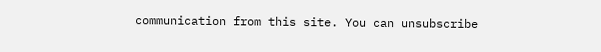communication from this site. You can unsubscribe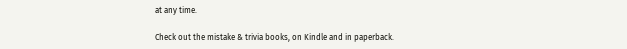at any time.

Check out the mistake & trivia books, on Kindle and in paperback.